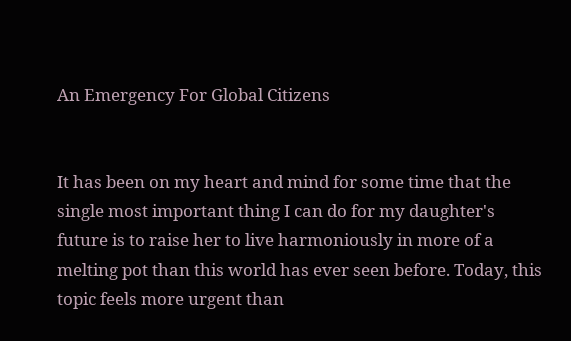An Emergency For Global Citizens


It has been on my heart and mind for some time that the single most important thing I can do for my daughter's future is to raise her to live harmoniously in more of a melting pot than this world has ever seen before. Today, this topic feels more urgent than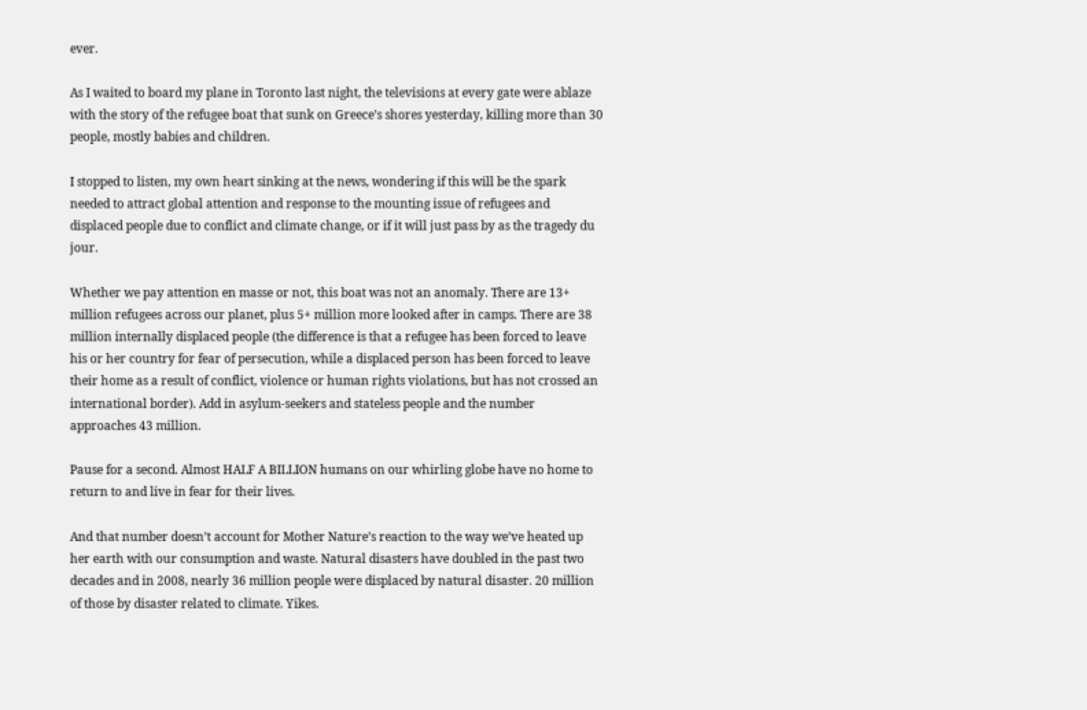ever.

As I waited to board my plane in Toronto last night, the televisions at every gate were ablaze with the story of the refugee boat that sunk on Greece’s shores yesterday, killing more than 30 people, mostly babies and children.

I stopped to listen, my own heart sinking at the news, wondering if this will be the spark needed to attract global attention and response to the mounting issue of refugees and displaced people due to conflict and climate change, or if it will just pass by as the tragedy du jour.

Whether we pay attention en masse or not, this boat was not an anomaly. There are 13+ million refugees across our planet, plus 5+ million more looked after in camps. There are 38 million internally displaced people (the difference is that a refugee has been forced to leave his or her country for fear of persecution, while a displaced person has been forced to leave their home as a result of conflict, violence or human rights violations, but has not crossed an international border). Add in asylum-seekers and stateless people and the number approaches 43 million.

Pause for a second. Almost HALF A BILLION humans on our whirling globe have no home to return to and live in fear for their lives.

And that number doesn’t account for Mother Nature’s reaction to the way we’ve heated up her earth with our consumption and waste. Natural disasters have doubled in the past two decades and in 2008, nearly 36 million people were displaced by natural disaster. 20 million of those by disaster related to climate. Yikes.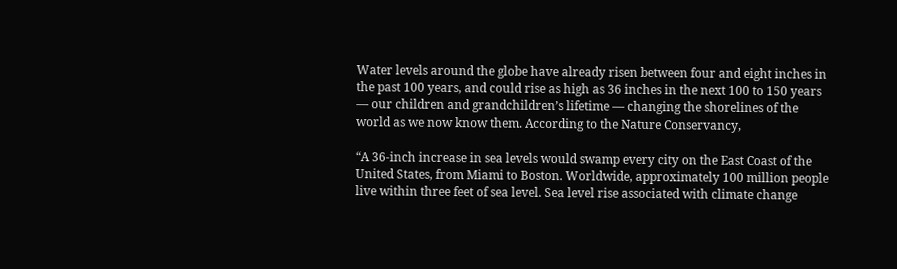Water levels around the globe have already risen between four and eight inches in the past 100 years, and could rise as high as 36 inches in the next 100 to 150 years — our children and grandchildren’s lifetime — changing the shorelines of the world as we now know them. According to the Nature Conservancy,

“A 36-inch increase in sea levels would swamp every city on the East Coast of the United States, from Miami to Boston. Worldwide, approximately 100 million people live within three feet of sea level. Sea level rise associated with climate change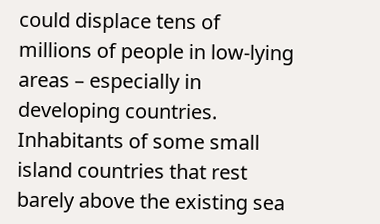could displace tens of millions of people in low-lying areas – especially in developing countries. Inhabitants of some small island countries that rest barely above the existing sea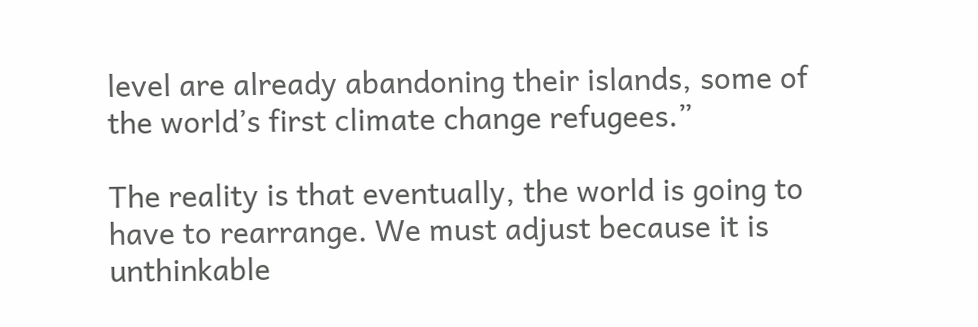level are already abandoning their islands, some of the world’s first climate change refugees.”

The reality is that eventually, the world is going to have to rearrange. We must adjust because it is unthinkable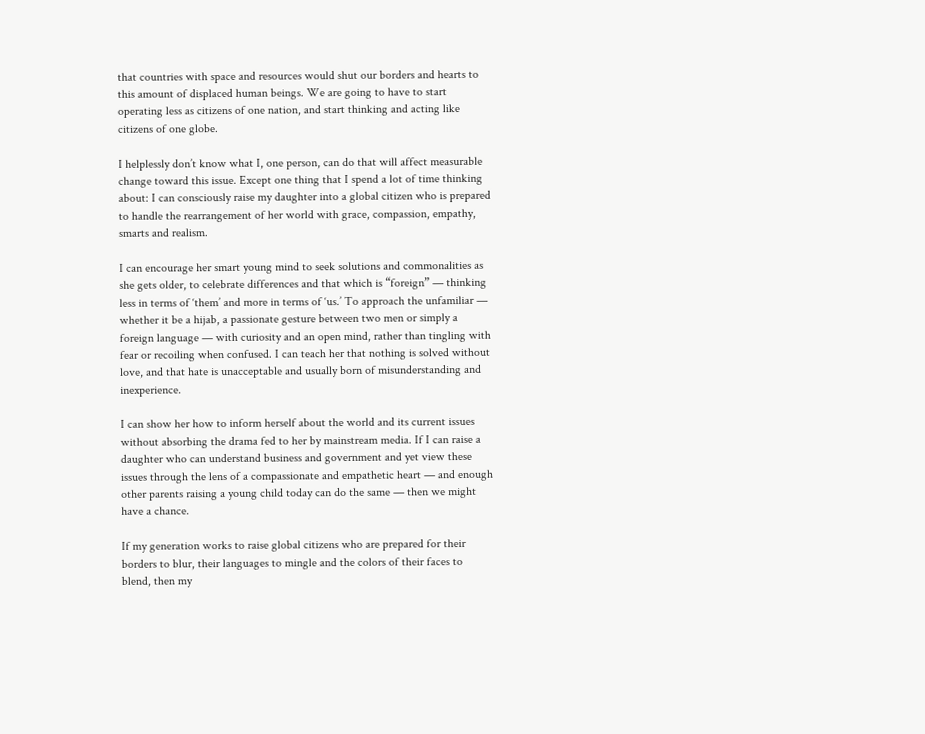that countries with space and resources would shut our borders and hearts to this amount of displaced human beings. We are going to have to start operating less as citizens of one nation, and start thinking and acting like citizens of one globe.

I helplessly don’t know what I, one person, can do that will affect measurable change toward this issue. Except one thing that I spend a lot of time thinking about: I can consciously raise my daughter into a global citizen who is prepared to handle the rearrangement of her world with grace, compassion, empathy, smarts and realism.

I can encourage her smart young mind to seek solutions and commonalities as she gets older, to celebrate differences and that which is “foreign” — thinking less in terms of ‘them’ and more in terms of ‘us.’ To approach the unfamiliar — whether it be a hijab, a passionate gesture between two men or simply a foreign language — with curiosity and an open mind, rather than tingling with fear or recoiling when confused. I can teach her that nothing is solved without love, and that hate is unacceptable and usually born of misunderstanding and inexperience.

I can show her how to inform herself about the world and its current issues without absorbing the drama fed to her by mainstream media. If I can raise a daughter who can understand business and government and yet view these issues through the lens of a compassionate and empathetic heart — and enough other parents raising a young child today can do the same — then we might have a chance.

If my generation works to raise global citizens who are prepared for their borders to blur, their languages to mingle and the colors of their faces to blend, then my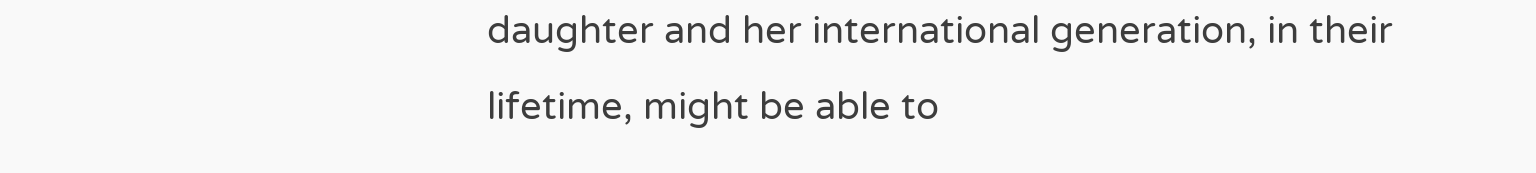daughter and her international generation, in their lifetime, might be able to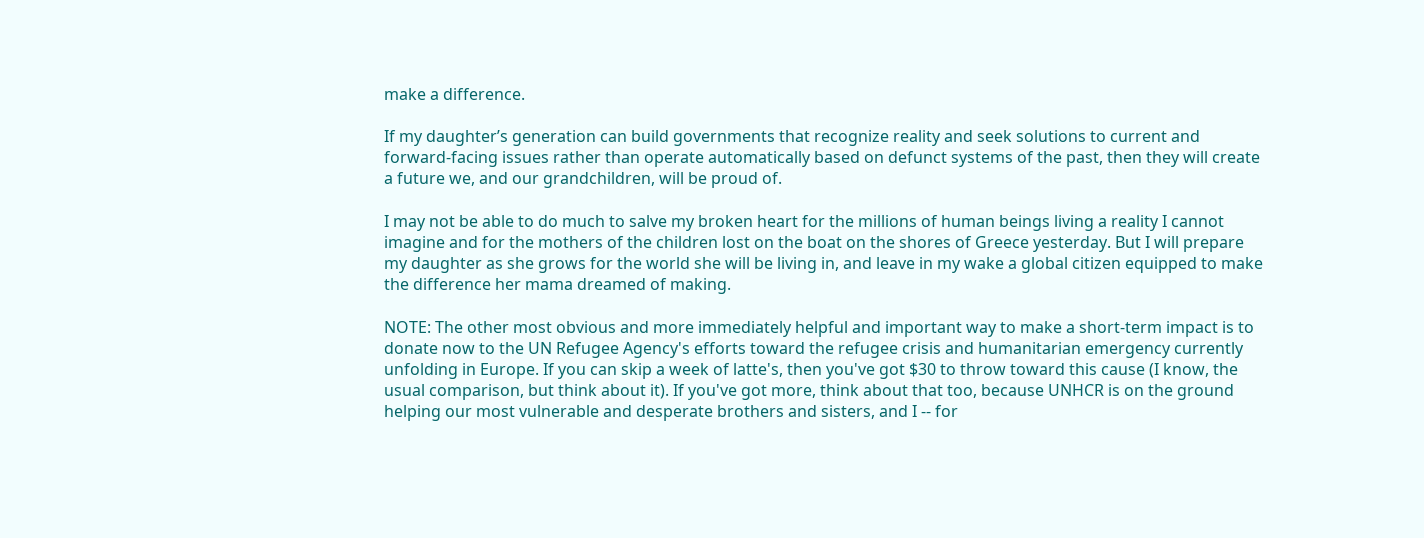make a difference.

If my daughter’s generation can build governments that recognize reality and seek solutions to current and forward-facing issues rather than operate automatically based on defunct systems of the past, then they will create a future we, and our grandchildren, will be proud of.

I may not be able to do much to salve my broken heart for the millions of human beings living a reality I cannot imagine and for the mothers of the children lost on the boat on the shores of Greece yesterday. But I will prepare my daughter as she grows for the world she will be living in, and leave in my wake a global citizen equipped to make the difference her mama dreamed of making.

NOTE: The other most obvious and more immediately helpful and important way to make a short-term impact is to donate now to the UN Refugee Agency's efforts toward the refugee crisis and humanitarian emergency currently unfolding in Europe. If you can skip a week of latte's, then you've got $30 to throw toward this cause (I know, the usual comparison, but think about it). If you've got more, think about that too, because UNHCR is on the ground helping our most vulnerable and desperate brothers and sisters, and I -- for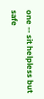one -- sit helpless but safe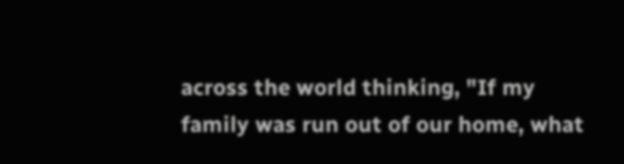across the world thinking, "If my family was run out of our home, what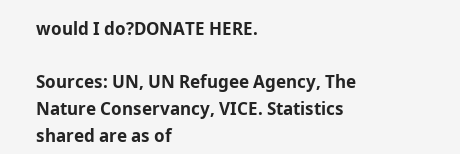would I do?DONATE HERE.

Sources: UN, UN Refugee Agency, The Nature Conservancy, VICE. Statistics shared are as of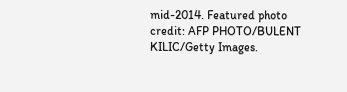mid-2014. Featured photo credit: AFP PHOTO/BULENT KILIC/Getty Images.